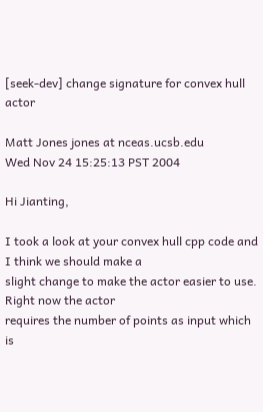[seek-dev] change signature for convex hull actor

Matt Jones jones at nceas.ucsb.edu
Wed Nov 24 15:25:13 PST 2004

Hi Jianting,

I took a look at your convex hull cpp code and I think we should make a
slight change to make the actor easier to use.  Right now the actor
requires the number of points as input which is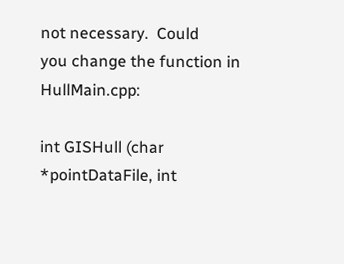not necessary.  Could
you change the function in HullMain.cpp:

int GISHull (char *pointDataFile, int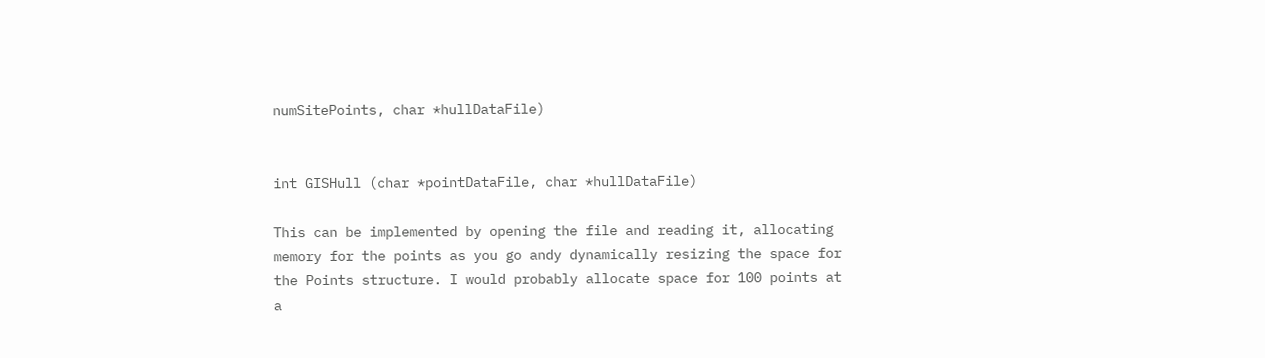numSitePoints, char *hullDataFile)


int GISHull (char *pointDataFile, char *hullDataFile)

This can be implemented by opening the file and reading it, allocating
memory for the points as you go andy dynamically resizing the space for
the Points structure. I would probably allocate space for 100 points at
a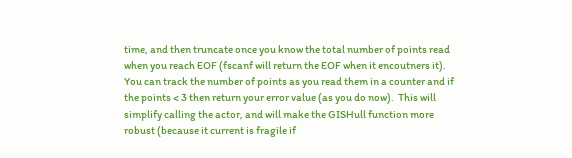time, and then truncate once you know the total number of points read
when you reach EOF (fscanf will return the EOF when it encoutners it).
You can track the number of points as you read them in a counter and if
the points < 3 then return your error value (as you do now).  This will
simplify calling the actor, and will make the GISHull function more
robust (because it current is fragile if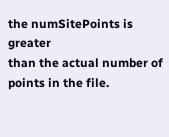the numSitePoints is greater
than the actual number of points in the file.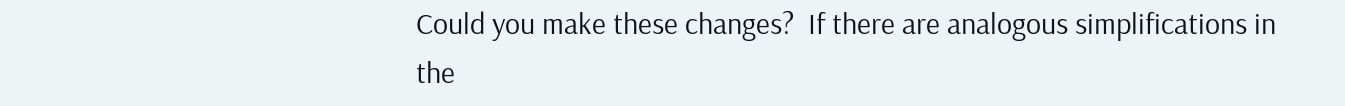Could you make these changes?  If there are analogous simplifications in
the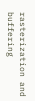rasterization and buffering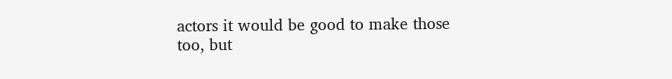actors it would be good to make those
too, but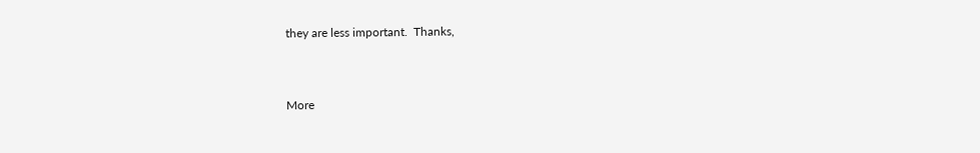they are less important.  Thanks,


More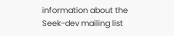information about the Seek-dev mailing list